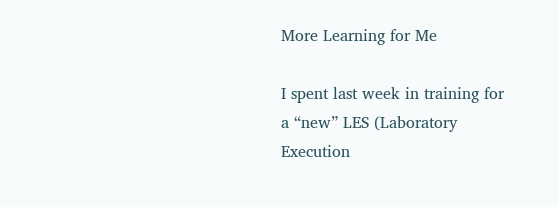More Learning for Me

I spent last week in training for a “new” LES (Laboratory Execution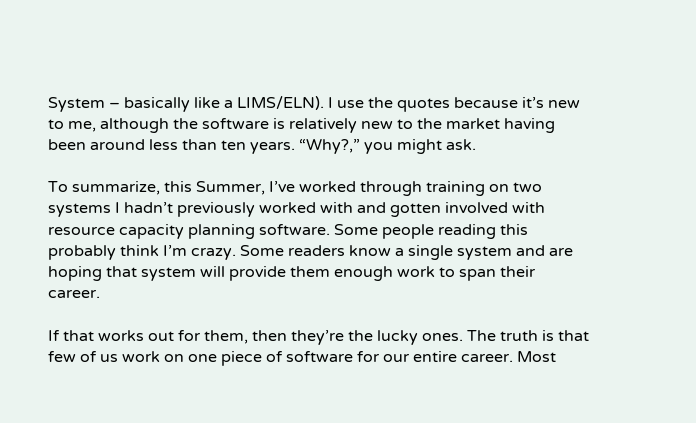System – basically like a LIMS/ELN). I use the quotes because it’s new to me, although the software is relatively new to the market having been around less than ten years. “Why?,” you might ask.

To summarize, this Summer, I’ve worked through training on two systems I hadn’t previously worked with and gotten involved with resource capacity planning software. Some people reading this probably think I’m crazy. Some readers know a single system and are hoping that system will provide them enough work to span their career.

If that works out for them, then they’re the lucky ones. The truth is that few of us work on one piece of software for our entire career. Most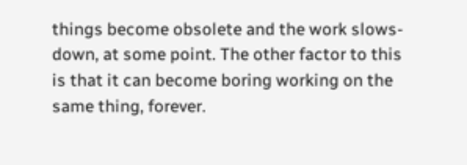things become obsolete and the work slows-down, at some point. The other factor to this is that it can become boring working on the same thing, forever.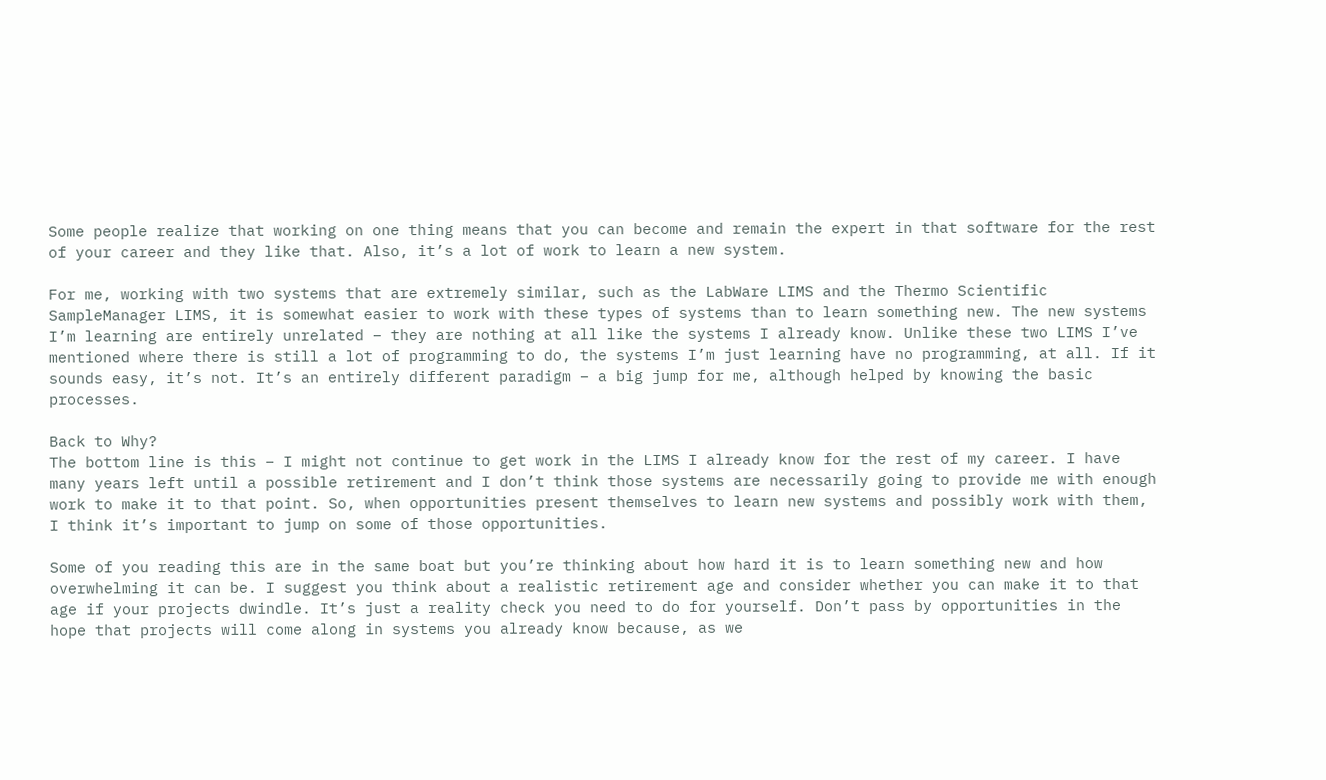Some people realize that working on one thing means that you can become and remain the expert in that software for the rest of your career and they like that. Also, it’s a lot of work to learn a new system.

For me, working with two systems that are extremely similar, such as the LabWare LIMS and the Thermo Scientific SampleManager LIMS, it is somewhat easier to work with these types of systems than to learn something new. The new systems I’m learning are entirely unrelated – they are nothing at all like the systems I already know. Unlike these two LIMS I’ve mentioned where there is still a lot of programming to do, the systems I’m just learning have no programming, at all. If it sounds easy, it’s not. It’s an entirely different paradigm – a big jump for me, although helped by knowing the basic processes.

Back to Why?
The bottom line is this – I might not continue to get work in the LIMS I already know for the rest of my career. I have many years left until a possible retirement and I don’t think those systems are necessarily going to provide me with enough work to make it to that point. So, when opportunities present themselves to learn new systems and possibly work with them, I think it’s important to jump on some of those opportunities.

Some of you reading this are in the same boat but you’re thinking about how hard it is to learn something new and how overwhelming it can be. I suggest you think about a realistic retirement age and consider whether you can make it to that age if your projects dwindle. It’s just a reality check you need to do for yourself. Don’t pass by opportunities in the hope that projects will come along in systems you already know because, as we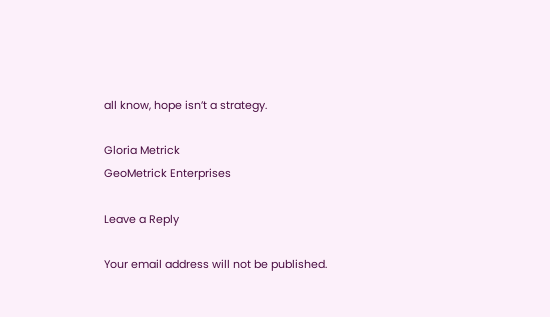all know, hope isn’t a strategy.

Gloria Metrick
GeoMetrick Enterprises

Leave a Reply

Your email address will not be published.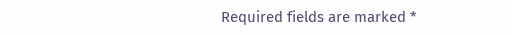Required fields are marked *